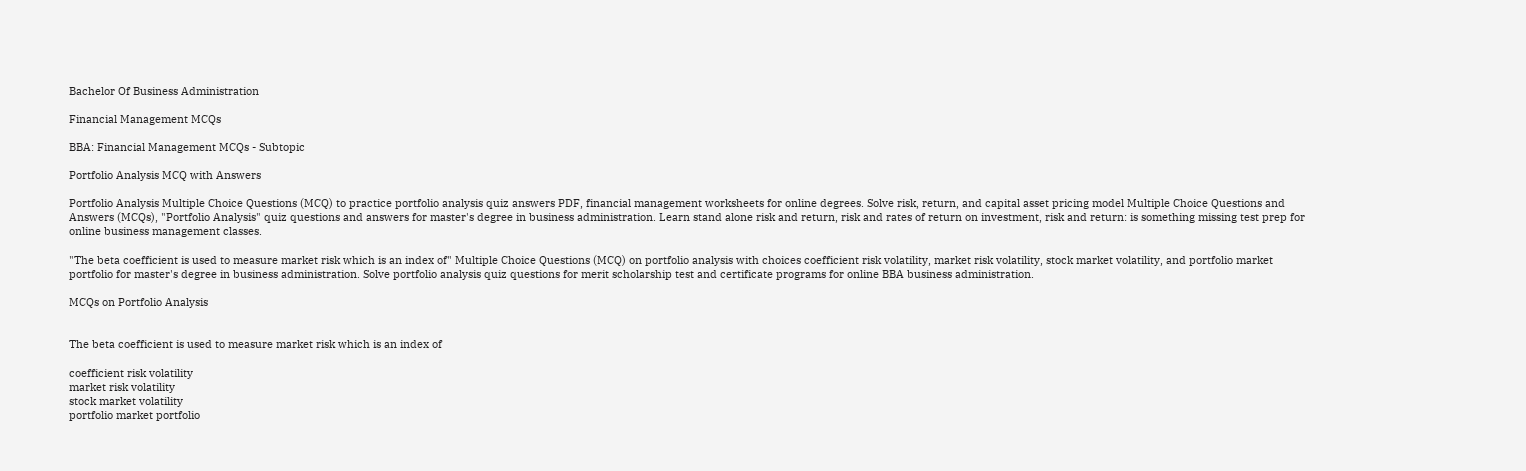Bachelor Of Business Administration

Financial Management MCQs

BBA: Financial Management MCQs - Subtopic

Portfolio Analysis MCQ with Answers

Portfolio Analysis Multiple Choice Questions (MCQ) to practice portfolio analysis quiz answers PDF, financial management worksheets for online degrees. Solve risk, return, and capital asset pricing model Multiple Choice Questions and Answers (MCQs), "Portfolio Analysis" quiz questions and answers for master's degree in business administration. Learn stand alone risk and return, risk and rates of return on investment, risk and return: is something missing test prep for online business management classes.

"The beta coefficient is used to measure market risk which is an index of" Multiple Choice Questions (MCQ) on portfolio analysis with choices coefficient risk volatility, market risk volatility, stock market volatility, and portfolio market portfolio for master's degree in business administration. Solve portfolio analysis quiz questions for merit scholarship test and certificate programs for online BBA business administration.

MCQs on Portfolio Analysis


The beta coefficient is used to measure market risk which is an index of

coefficient risk volatility
market risk volatility
stock market volatility
portfolio market portfolio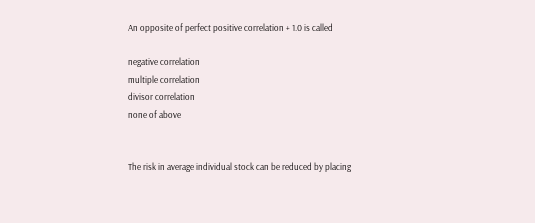An opposite of perfect positive correlation + 1.0 is called

negative correlation
multiple correlation
divisor correlation
none of above


The risk in average individual stock can be reduced by placing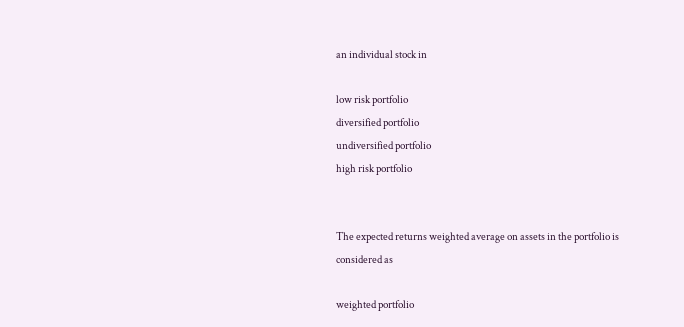an individual stock in

low risk portfolio
diversified portfolio
undiversified portfolio
high risk portfolio


The expected returns weighted average on assets in the portfolio is considered as

weighted portfolio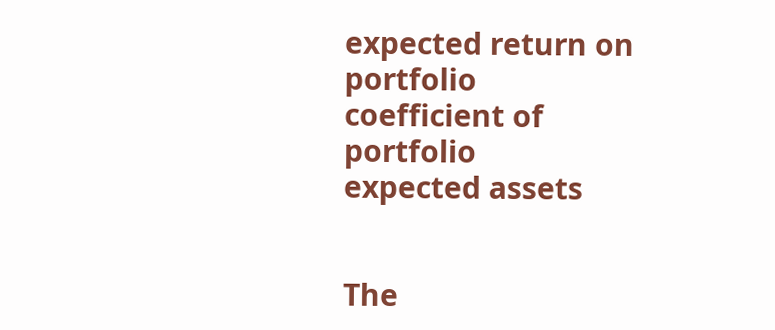expected return on portfolio
coefficient of portfolio
expected assets


The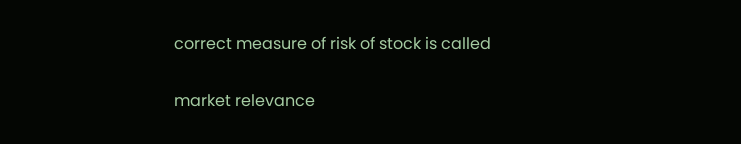correct measure of risk of stock is called

market relevance